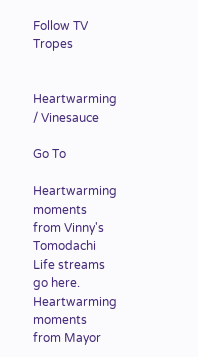Follow TV Tropes


Heartwarming / Vinesauce

Go To

Heartwarming moments from Vinny's Tomodachi Life streams go here. Heartwarming moments from Mayor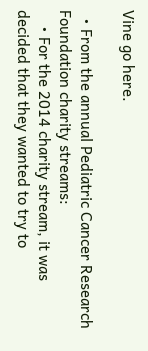Vine go here.

  • From the annual Pediatric Cancer Research Foundation charity streams:
    • For the 2014 charity stream, it was decided that they wanted to try to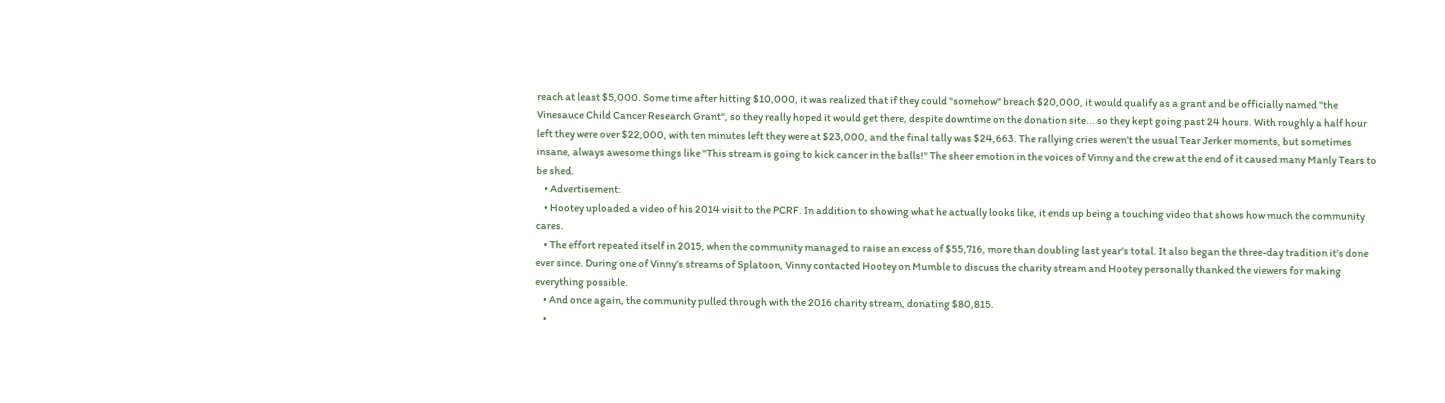reach at least $5,000. Some time after hitting $10,000, it was realized that if they could "somehow" breach $20,000, it would qualify as a grant and be officially named "the Vinesauce Child Cancer Research Grant", so they really hoped it would get there, despite downtime on the donation site... so they kept going past 24 hours. With roughly a half hour left they were over $22,000, with ten minutes left they were at $23,000, and the final tally was $24,663. The rallying cries weren't the usual Tear Jerker moments, but sometimes insane, always awesome things like "This stream is going to kick cancer in the balls!" The sheer emotion in the voices of Vinny and the crew at the end of it caused many Manly Tears to be shed.
    • Advertisement:
    • Hootey uploaded a video of his 2014 visit to the PCRF. In addition to showing what he actually looks like, it ends up being a touching video that shows how much the community cares.
    • The effort repeated itself in 2015, when the community managed to raise an excess of $55,716, more than doubling last year's total. It also began the three-day tradition it's done ever since. During one of Vinny's streams of Splatoon, Vinny contacted Hootey on Mumble to discuss the charity stream and Hootey personally thanked the viewers for making everything possible.
    • And once again, the community pulled through with the 2016 charity stream, donating $80,815.
    •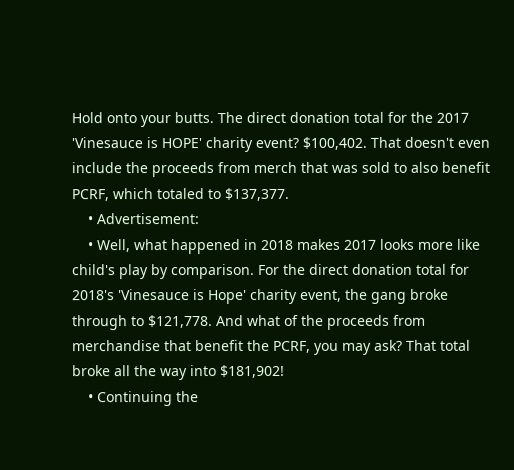Hold onto your butts. The direct donation total for the 2017 'Vinesauce is HOPE' charity event? $100,402. That doesn't even include the proceeds from merch that was sold to also benefit PCRF, which totaled to $137,377.
    • Advertisement:
    • Well, what happened in 2018 makes 2017 looks more like child's play by comparison. For the direct donation total for 2018's 'Vinesauce is Hope' charity event, the gang broke through to $121,778. And what of the proceeds from merchandise that benefit the PCRF, you may ask? That total broke all the way into $181,902!
    • Continuing the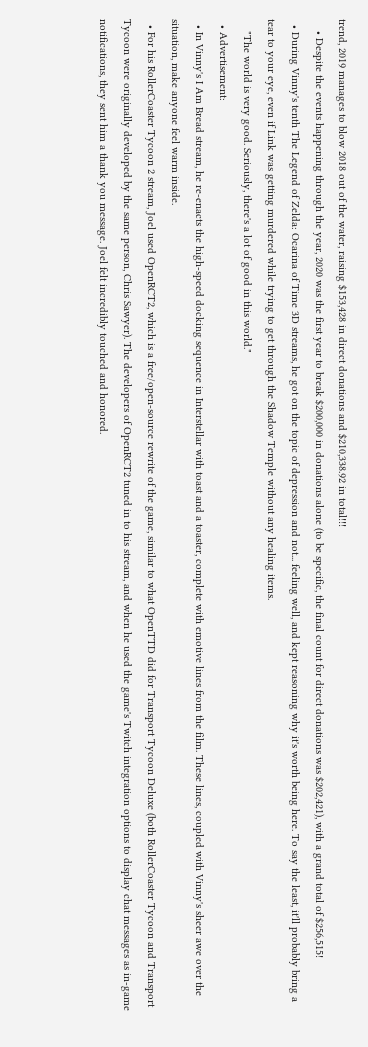trend, 2019 manages to blow 2018 out of the water, raising $153,428 in direct donations and $210,338.92 in total!!!
    • Despite the events happening through the year, 2020 was the first year to break $200,000 in donations alone (to be specific, the final count for direct donations was $202,421), with a grand total of $256,515!
  • During Vinny's tenth The Legend of Zelda: Ocarina of Time 3D streams, he got on the topic of depression and not... feeling well, and kept reasoning why it's worth being here. To say the least, it'll probably bring a tear to your eye, even if Link was getting murdered while trying to get through the Shadow Temple without any healing items.
    "The world is very good. Seriously, there's a lot of good in this world."
  • Advertisement:
  • In Vinny's I Am Bread stream, he re-enacts the high-speed docking sequence in Interstellar with toast and a toaster, complete with emotive lines from the film. These lines, coupled with Vinny's sheer awe over the situation, make anyone feel warm inside.
  • For his RollerCoaster Tycoon 2 stream, Joel used OpenRCT2, which is a free/open-source rewrite of the game, similar to what OpenTTD did for Transport Tycoon Deluxe (both RollerCoaster Tycoon and Transport Tycoon were originally developed by the same person, Chris Sawyer). The developers of OpenRCT2 tuned in to his stream, and when he used the game's Twitch integration options to display chat messages as in-game notifications, they sent him a thank you message. Joel felt incredibly touched and honored.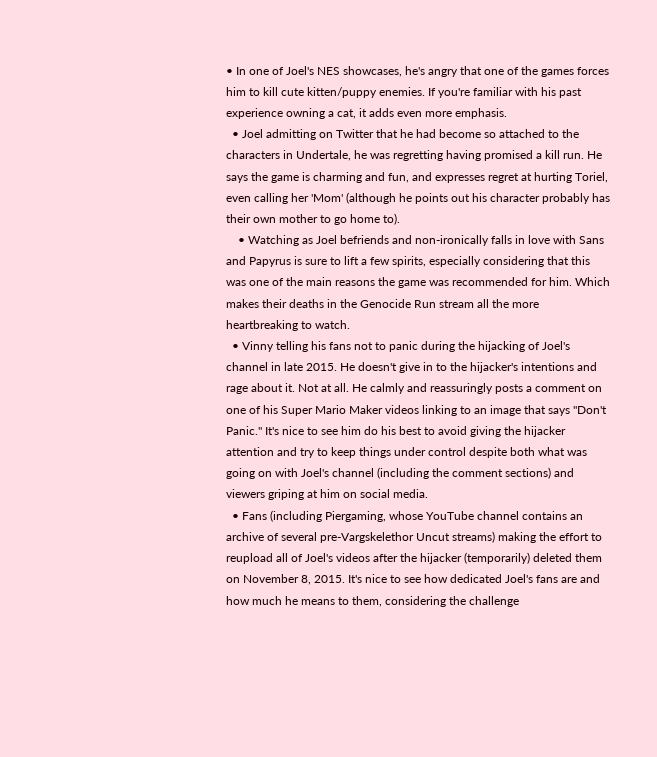• In one of Joel's NES showcases, he's angry that one of the games forces him to kill cute kitten/puppy enemies. If you're familiar with his past experience owning a cat, it adds even more emphasis.
  • Joel admitting on Twitter that he had become so attached to the characters in Undertale, he was regretting having promised a kill run. He says the game is charming and fun, and expresses regret at hurting Toriel, even calling her 'Mom' (although he points out his character probably has their own mother to go home to).
    • Watching as Joel befriends and non-ironically falls in love with Sans and Papyrus is sure to lift a few spirits, especially considering that this was one of the main reasons the game was recommended for him. Which makes their deaths in the Genocide Run stream all the more heartbreaking to watch.
  • Vinny telling his fans not to panic during the hijacking of Joel's channel in late 2015. He doesn't give in to the hijacker's intentions and rage about it. Not at all. He calmly and reassuringly posts a comment on one of his Super Mario Maker videos linking to an image that says "Don't Panic." It's nice to see him do his best to avoid giving the hijacker attention and try to keep things under control despite both what was going on with Joel's channel (including the comment sections) and viewers griping at him on social media.
  • Fans (including Piergaming, whose YouTube channel contains an archive of several pre-Vargskelethor Uncut streams) making the effort to reupload all of Joel's videos after the hijacker (temporarily) deleted them on November 8, 2015. It's nice to see how dedicated Joel's fans are and how much he means to them, considering the challenge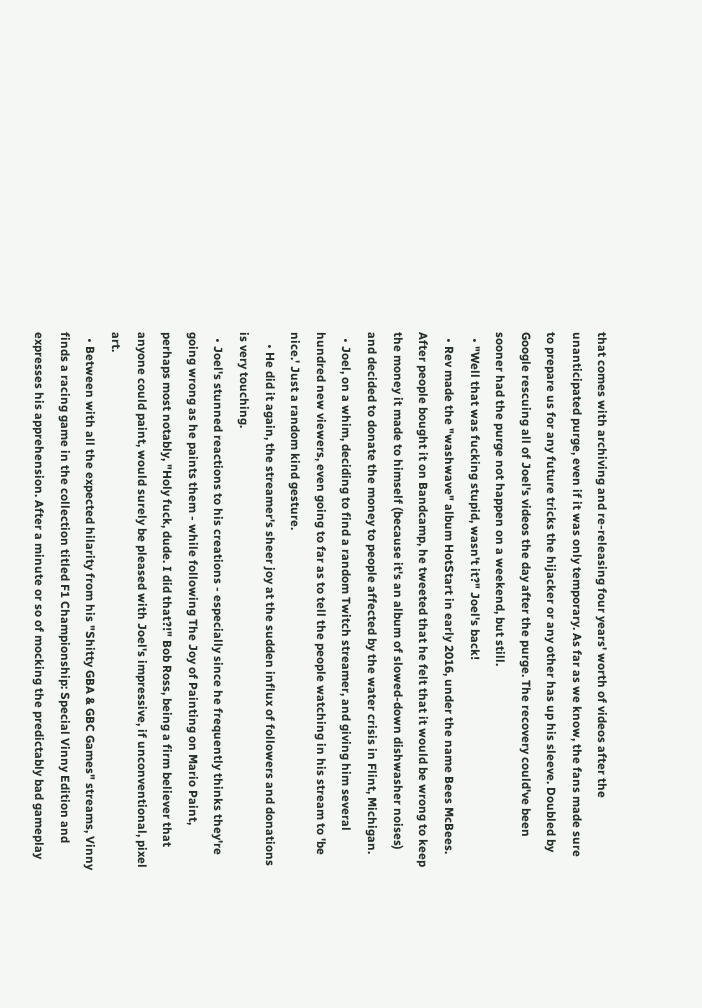that comes with archiving and re-releasing four years' worth of videos after the unanticipated purge, even if it was only temporary. As far as we know, the fans made sure to prepare us for any future tricks the hijacker or any other has up his sleeve. Doubled by Google rescuing all of Joel's videos the day after the purge. The recovery could've been sooner had the purge not happen on a weekend, but still.
  • "Well that was fucking stupid, wasn't it?" Joel's back!
  • Rev made the "washwave" album HotStart in early 2016, under the name Bees McBees. After people bought it on Bandcamp, he tweeted that he felt that it would be wrong to keep the money it made to himself (because it's an album of slowed-down dishwasher noises) and decided to donate the money to people affected by the water crisis in Flint, Michigan.
  • Joel, on a whim, deciding to find a random Twitch streamer, and giving him several hundred new viewers, even going to far as to tell the people watching in his stream to 'be nice.' Just a random kind gesture.
    • He did it again, the streamer's sheer joy at the sudden influx of followers and donations is very touching.
  • Joel's stunned reactions to his creations - especially since he frequently thinks they're going wrong as he paints them - while following The Joy of Painting on Mario Paint, perhaps most notably, "Holy fuck, dude. I did that?!" Bob Ross, being a firm believer that anyone could paint, would surely be pleased with Joel's impressive, if unconventional, pixel art.
  • Between with all the expected hilarity from his "Shitty GBA & GBC Games" streams, Vinny finds a racing game in the collection titled F1 Championship: Special Vinny Edition and expresses his apprehension. After a minute or so of mocking the predictably bad gameplay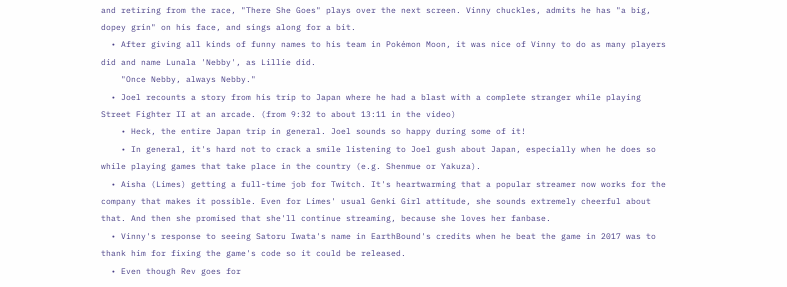and retiring from the race, "There She Goes" plays over the next screen. Vinny chuckles, admits he has "a big, dopey grin" on his face, and sings along for a bit.
  • After giving all kinds of funny names to his team in Pokémon Moon, it was nice of Vinny to do as many players did and name Lunala 'Nebby', as Lillie did.
    "Once Nebby, always Nebby."
  • Joel recounts a story from his trip to Japan where he had a blast with a complete stranger while playing Street Fighter II at an arcade. (from 9:32 to about 13:11 in the video)
    • Heck, the entire Japan trip in general. Joel sounds so happy during some of it!
    • In general, it's hard not to crack a smile listening to Joel gush about Japan, especially when he does so while playing games that take place in the country (e.g. Shenmue or Yakuza).
  • Aisha (Limes) getting a full-time job for Twitch. It's heartwarming that a popular streamer now works for the company that makes it possible. Even for Limes' usual Genki Girl attitude, she sounds extremely cheerful about that. And then she promised that she'll continue streaming, because she loves her fanbase.
  • Vinny's response to seeing Satoru Iwata's name in EarthBound's credits when he beat the game in 2017 was to thank him for fixing the game's code so it could be released.
  • Even though Rev goes for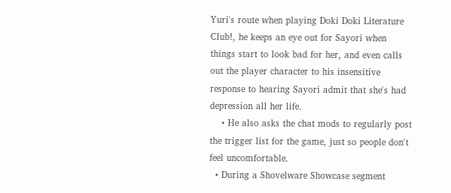Yuri's route when playing Doki Doki Literature Club!, he keeps an eye out for Sayori when things start to look bad for her, and even calls out the player character to his insensitive response to hearing Sayori admit that she's had depression all her life.
    • He also asks the chat mods to regularly post the trigger list for the game, just so people don't feel uncomfortable.
  • During a Shovelware Showcase segment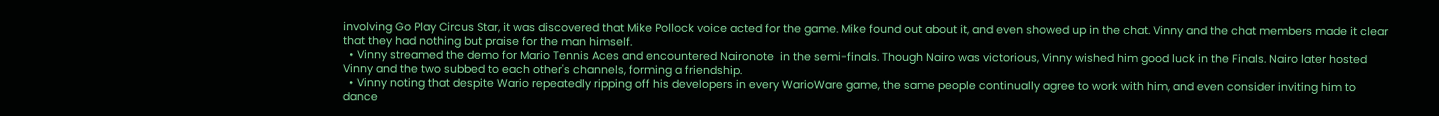involving Go Play Circus Star, it was discovered that Mike Pollock voice acted for the game. Mike found out about it, and even showed up in the chat. Vinny and the chat members made it clear that they had nothing but praise for the man himself.
  • Vinny streamed the demo for Mario Tennis Aces and encountered Naironote  in the semi-finals. Though Nairo was victorious, Vinny wished him good luck in the Finals. Nairo later hosted Vinny and the two subbed to each other's channels, forming a friendship.
  • Vinny noting that despite Wario repeatedly ripping off his developers in every WarioWare game, the same people continually agree to work with him, and even consider inviting him to dance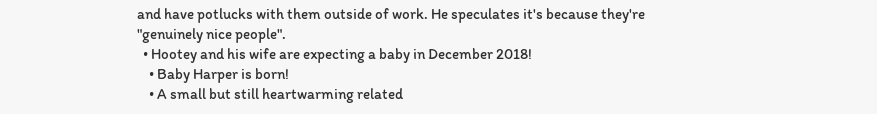and have potlucks with them outside of work. He speculates it's because they're "genuinely nice people".
  • Hootey and his wife are expecting a baby in December 2018!
    • Baby Harper is born!
    • A small but still heartwarming related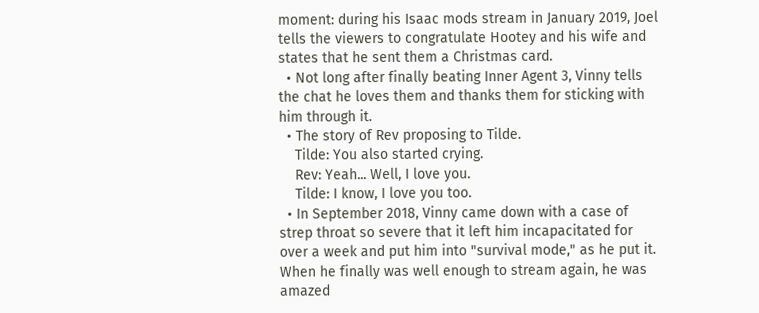moment: during his Isaac mods stream in January 2019, Joel tells the viewers to congratulate Hootey and his wife and states that he sent them a Christmas card.
  • Not long after finally beating Inner Agent 3, Vinny tells the chat he loves them and thanks them for sticking with him through it.
  • The story of Rev proposing to Tilde.
    Tilde: You also started crying.
    Rev: Yeah... Well, I love you.
    Tilde: I know, I love you too.
  • In September 2018, Vinny came down with a case of strep throat so severe that it left him incapacitated for over a week and put him into "survival mode," as he put it. When he finally was well enough to stream again, he was amazed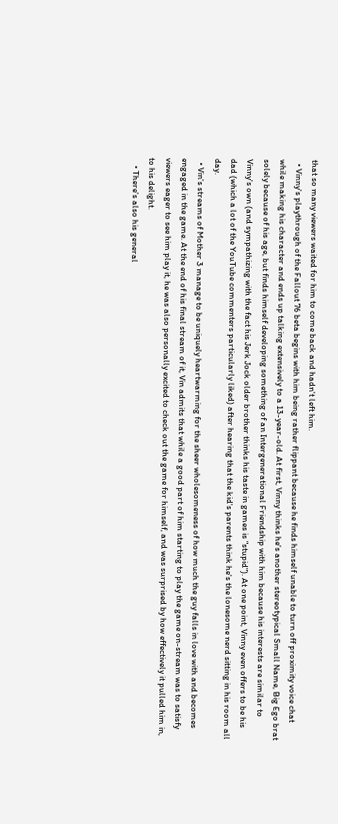that so many viewers waited for him to come back and hadn't left him.
  • Vinny's playthrough of the Fallout 76 beta begins with him being rather flippant because he finds himself unable to turn off proximity voice chat while making his character and ends up talking extensively to a 13-year-old. At first, Vinny thinks he's another stereotypical Small Name, Big Ego brat solely because of his age, but finds himself developing something of an Intergenerational Friendship with him because his interests are similar to Vinny's own (and sympathizing with the fact his Jerk Jock older brother thinks his taste in games is "stupid"). At one point, Vinny even offers to be his dad (which a lot of the YouTube commenters particularly liked) after hearing that the kid's parents think he's the lonesome nerd sitting in his room all day.
  • Vin's streams of Mother 3 manage to be uniquely heartwarming for the sheer wholesomeness of how much the guy falls in love with and becomes engaged in the game. At the end of his final stream of it, Vin admits that while a good part of him starting to play the game on-stream was to satisfy viewers eager to see him play it, he was also personally excited to check out the game for himself, and was surprised by how effectively it pulled him in, to his delight.
    • There's also his general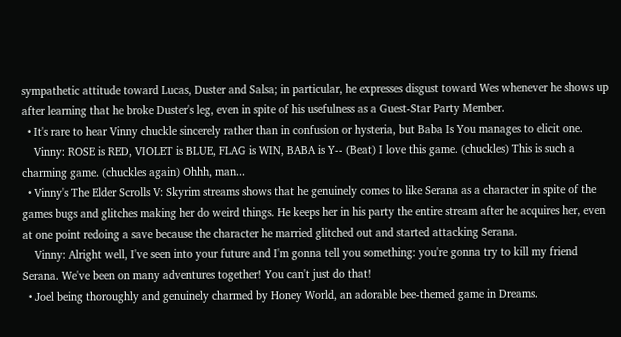sympathetic attitude toward Lucas, Duster and Salsa; in particular, he expresses disgust toward Wes whenever he shows up after learning that he broke Duster's leg, even in spite of his usefulness as a Guest-Star Party Member.
  • It's rare to hear Vinny chuckle sincerely rather than in confusion or hysteria, but Baba Is You manages to elicit one.
    Vinny: ROSE is RED, VIOLET is BLUE, FLAG is WIN, BABA is Y-- (Beat) I love this game. (chuckles) This is such a charming game. (chuckles again) Ohhh, man...
  • Vinny's The Elder Scrolls V: Skyrim streams shows that he genuinely comes to like Serana as a character in spite of the games bugs and glitches making her do weird things. He keeps her in his party the entire stream after he acquires her, even at one point redoing a save because the character he married glitched out and started attacking Serana.
    Vinny: Alright well, I've seen into your future and I'm gonna tell you something: you're gonna try to kill my friend Serana. We've been on many adventures together! You can't just do that!
  • Joel being thoroughly and genuinely charmed by Honey World, an adorable bee-themed game in Dreams.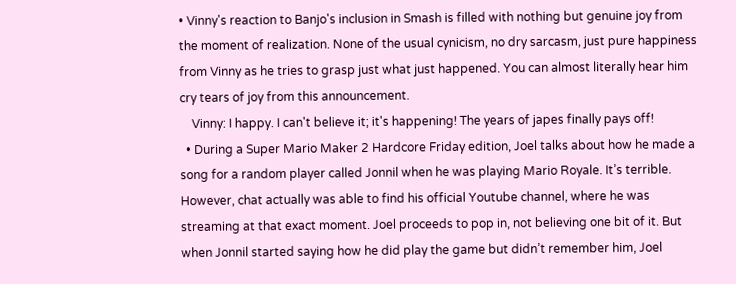• Vinny's reaction to Banjo's inclusion in Smash is filled with nothing but genuine joy from the moment of realization. None of the usual cynicism, no dry sarcasm, just pure happiness from Vinny as he tries to grasp just what just happened. You can almost literally hear him cry tears of joy from this announcement.
    Vinny: I happy. I can't believe it; it's happening! The years of japes finally pays off!
  • During a Super Mario Maker 2 Hardcore Friday edition, Joel talks about how he made a song for a random player called Jonnil when he was playing Mario Royale. It’s terrible. However, chat actually was able to find his official Youtube channel, where he was streaming at that exact moment. Joel proceeds to pop in, not believing one bit of it. But when Jonnil started saying how he did play the game but didn’t remember him, Joel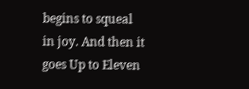begins to squeal in joy. And then it goes Up to Eleven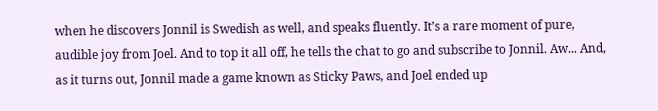when he discovers Jonnil is Swedish as well, and speaks fluently. It’s a rare moment of pure, audible joy from Joel. And to top it all off, he tells the chat to go and subscribe to Jonnil. Aw... And, as it turns out, Jonnil made a game known as Sticky Paws, and Joel ended up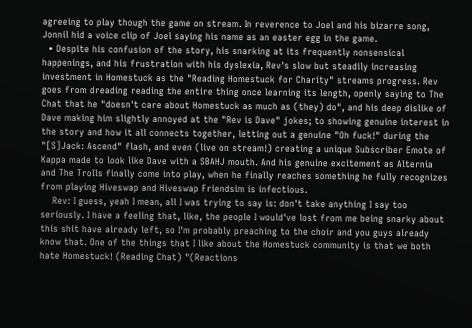agreeing to play though the game on stream. In reverence to Joel and his bizarre song, Jonnil hid a voice clip of Joel saying his name as an easter egg in the game.
  • Despite his confusion of the story, his snarking at its frequently nonsensical happenings, and his frustration with his dyslexia, Rev's slow but steadily increasing investment in Homestuck as the "Reading Homestuck for Charity" streams progress. Rev goes from dreading reading the entire thing once learning its length, openly saying to The Chat that he "doesn't care about Homestuck as much as (they) do", and his deep dislike of Dave making him slightly annoyed at the "Rev is Dave" jokes; to showing genuine interest in the story and how it all connects together, letting out a genuine "Oh fuck!" during the "[S]Jack: Ascend" flash, and even (live on stream!) creating a unique Subscriber Emote of Kappa made to look like Dave with a SBAHJ mouth. And his genuine excitement as Alternia and The Trolls finally come into play, when he finally reaches something he fully recognizes from playing Hiveswap and Hiveswap Friendsim is infectious.
    Rev: I guess, yeah I mean, all I was trying to say is: don't take anything I say too seriously. I have a feeling that, like, the people I would've lost from me being snarky about this shit have already left, so I'm probably preaching to the choir and you guys already know that. One of the things that I like about the Homestuck community is that we both hate Homestuck! (Reading Chat) "(Reactions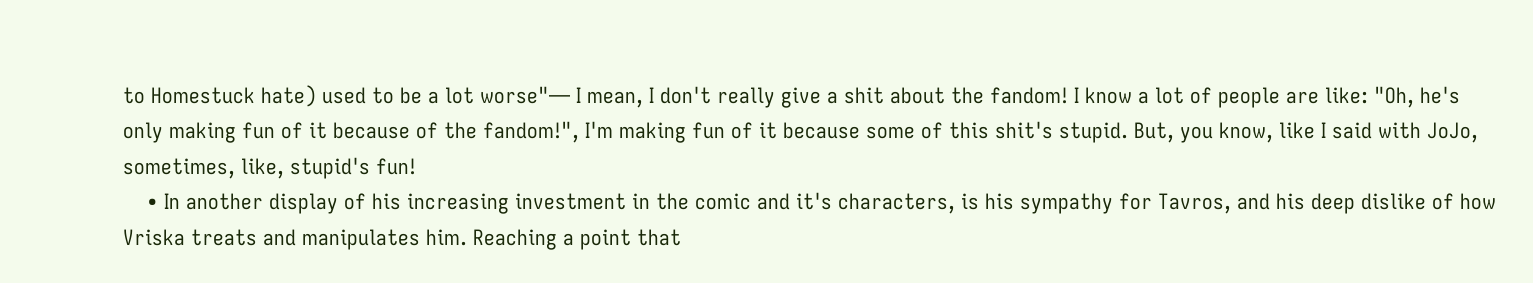to Homestuck hate) used to be a lot worse"— I mean, I don't really give a shit about the fandom! I know a lot of people are like: "Oh, he's only making fun of it because of the fandom!", I'm making fun of it because some of this shit's stupid. But, you know, like I said with JoJo, sometimes, like, stupid's fun!
    • In another display of his increasing investment in the comic and it's characters, is his sympathy for Tavros, and his deep dislike of how Vriska treats and manipulates him. Reaching a point that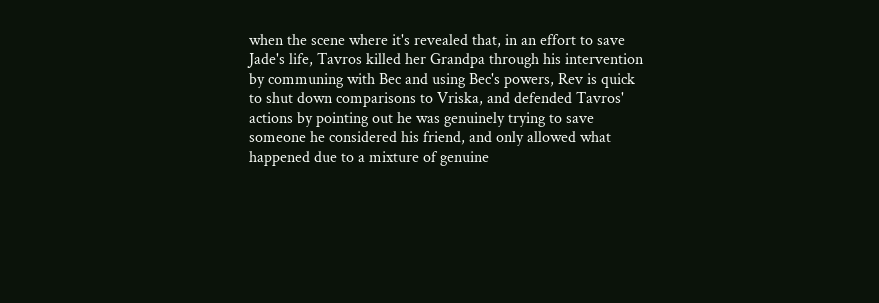when the scene where it's revealed that, in an effort to save Jade's life, Tavros killed her Grandpa through his intervention by communing with Bec and using Bec's powers, Rev is quick to shut down comparisons to Vriska, and defended Tavros' actions by pointing out he was genuinely trying to save someone he considered his friend, and only allowed what happened due to a mixture of genuine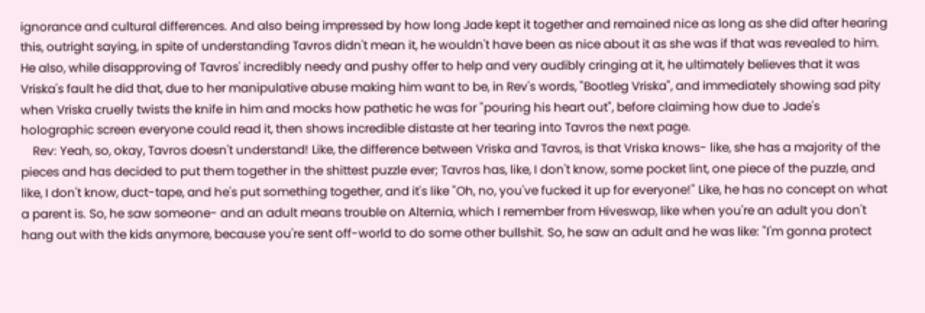ignorance and cultural differences. And also being impressed by how long Jade kept it together and remained nice as long as she did after hearing this, outright saying, in spite of understanding Tavros didn't mean it, he wouldn't have been as nice about it as she was if that was revealed to him. He also, while disapproving of Tavros' incredibly needy and pushy offer to help and very audibly cringing at it, he ultimately believes that it was Vriska's fault he did that, due to her manipulative abuse making him want to be, in Rev's words, "Bootleg Vriska", and immediately showing sad pity when Vriska cruelly twists the knife in him and mocks how pathetic he was for "pouring his heart out", before claiming how due to Jade's holographic screen everyone could read it, then shows incredible distaste at her tearing into Tavros the next page.
    Rev: Yeah, so, okay, Tavros doesn't understand! Like, the difference between Vriska and Tavros, is that Vriska knows- like, she has a majority of the pieces and has decided to put them together in the shittest puzzle ever; Tavros has, like, I don't know, some pocket lint, one piece of the puzzle, and like, I don't know, duct-tape, and he's put something together, and it's like "Oh, no, you've fucked it up for everyone!" Like, he has no concept on what a parent is. So, he saw someone- and an adult means trouble on Alternia, which I remember from Hiveswap, like when you're an adult you don't hang out with the kids anymore, because you're sent off-world to do some other bullshit. So, he saw an adult and he was like: "I'm gonna protect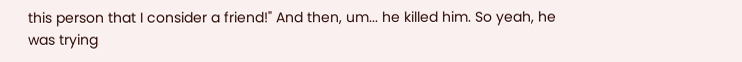this person that I consider a friend!" And then, um... he killed him. So yeah, he was trying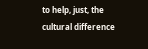to help, just, the cultural difference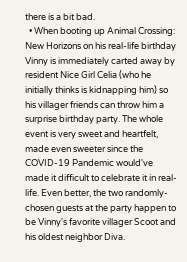there is a bit bad.
  • When booting up Animal Crossing: New Horizons on his real-life birthday Vinny is immediately carted away by resident Nice Girl Celia (who he initially thinks is kidnapping him) so his villager friends can throw him a surprise birthday party. The whole event is very sweet and heartfelt, made even sweeter since the COVID-19 Pandemic would've made it difficult to celebrate it in real-life. Even better, the two randomly-chosen guests at the party happen to be Vinny's favorite villager Scoot and his oldest neighbor Diva.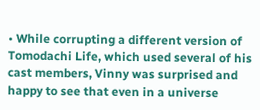• While corrupting a different version of Tomodachi Life, which used several of his cast members, Vinny was surprised and happy to see that even in a universe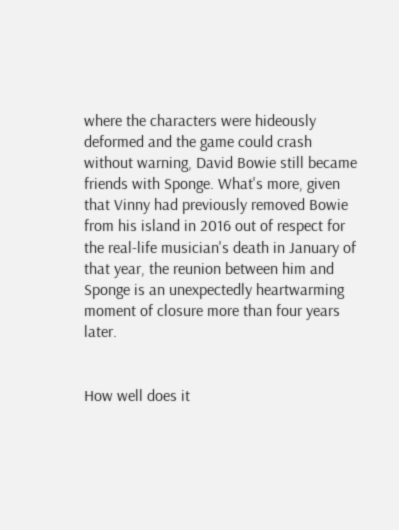where the characters were hideously deformed and the game could crash without warning, David Bowie still became friends with Sponge. What's more, given that Vinny had previously removed Bowie from his island in 2016 out of respect for the real-life musician's death in January of that year, the reunion between him and Sponge is an unexpectedly heartwarming moment of closure more than four years later.


How well does it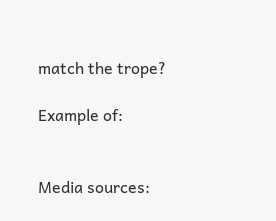match the trope?

Example of:


Media sources: